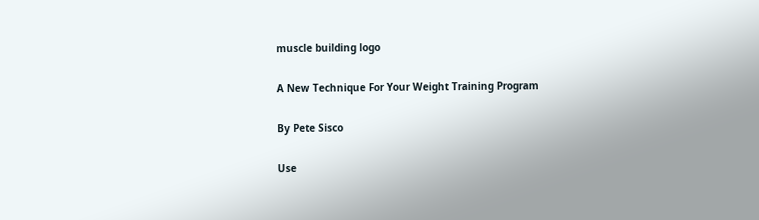muscle building logo

A New Technique For Your Weight Training Program

By Pete Sisco

Use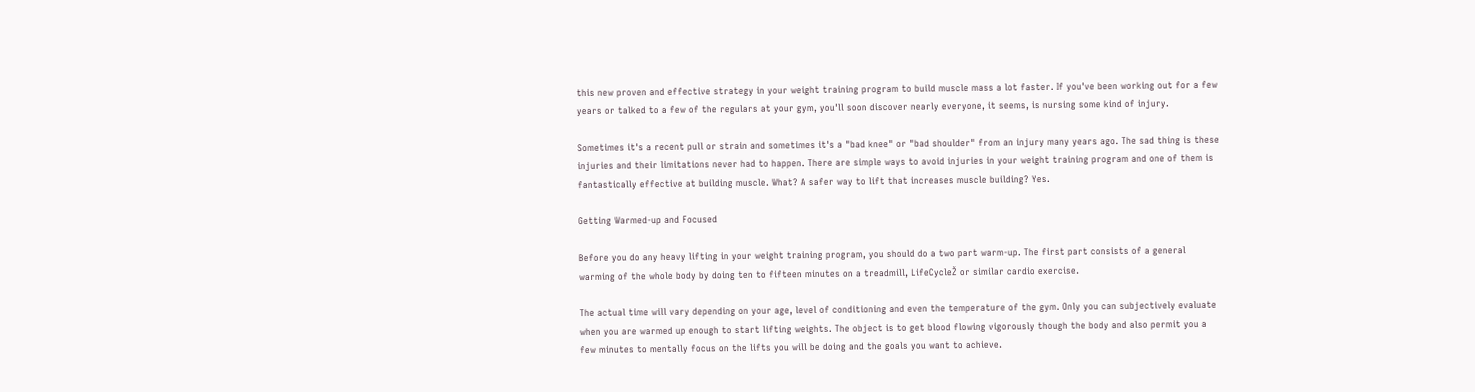this new proven and effective strategy in your weight training program to build muscle mass a lot faster. If you've been working out for a few years or talked to a few of the regulars at your gym, you'll soon discover nearly everyone, it seems, is nursing some kind of injury.

Sometimes it's a recent pull or strain and sometimes it's a "bad knee" or "bad shoulder" from an injury many years ago. The sad thing is these injuries and their limitations never had to happen. There are simple ways to avoid injuries in your weight training program and one of them is fantastically effective at building muscle. What? A safer way to lift that increases muscle building? Yes.

Getting Warmed-up and Focused

Before you do any heavy lifting in your weight training program, you should do a two part warm-up. The first part consists of a general warming of the whole body by doing ten to fifteen minutes on a treadmill, LifeCycleŽ or similar cardio exercise.

The actual time will vary depending on your age, level of conditioning and even the temperature of the gym. Only you can subjectively evaluate when you are warmed up enough to start lifting weights. The object is to get blood flowing vigorously though the body and also permit you a few minutes to mentally focus on the lifts you will be doing and the goals you want to achieve.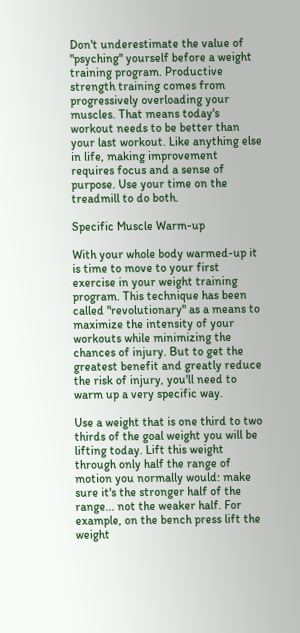Don't underestimate the value of "psyching" yourself before a weight training program. Productive strength training comes from progressively overloading your muscles. That means today's workout needs to be better than your last workout. Like anything else in life, making improvement requires focus and a sense of purpose. Use your time on the treadmill to do both.

Specific Muscle Warm-up

With your whole body warmed-up it is time to move to your first exercise in your weight training program. This technique has been called "revolutionary" as a means to maximize the intensity of your workouts while minimizing the chances of injury. But to get the greatest benefit and greatly reduce the risk of injury, you'll need to warm up a very specific way.

Use a weight that is one third to two thirds of the goal weight you will be lifting today. Lift this weight through only half the range of motion you normally would: make sure it's the stronger half of the range... not the weaker half. For example, on the bench press lift the weight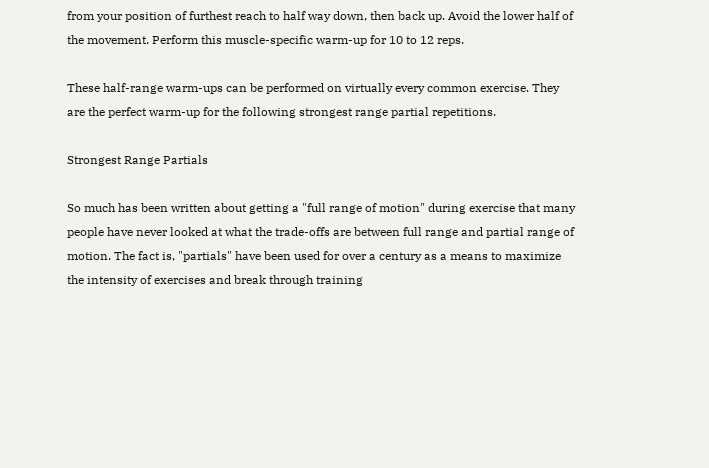from your position of furthest reach to half way down, then back up. Avoid the lower half of the movement. Perform this muscle-specific warm-up for 10 to 12 reps.

These half-range warm-ups can be performed on virtually every common exercise. They are the perfect warm-up for the following strongest range partial repetitions.

Strongest Range Partials

So much has been written about getting a "full range of motion" during exercise that many people have never looked at what the trade-offs are between full range and partial range of motion. The fact is, "partials" have been used for over a century as a means to maximize the intensity of exercises and break through training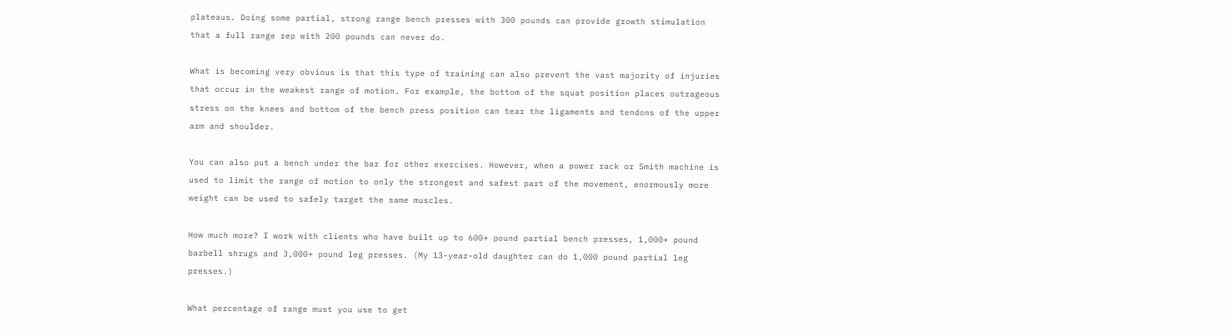plateaus. Doing some partial, strong range bench presses with 300 pounds can provide growth stimulation that a full range rep with 200 pounds can never do.

What is becoming very obvious is that this type of training can also prevent the vast majority of injuries that occur in the weakest range of motion. For example, the bottom of the squat position places outrageous stress on the knees and bottom of the bench press position can tear the ligaments and tendons of the upper arm and shoulder.

You can also put a bench under the bar for other exercises. However, when a power rack or Smith machine is used to limit the range of motion to only the strongest and safest part of the movement, enormously more weight can be used to safely target the same muscles.

How much more? I work with clients who have built up to 600+ pound partial bench presses, 1,000+ pound barbell shrugs and 3,000+ pound leg presses. (My 13-year-old daughter can do 1,000 pound partial leg presses.)

What percentage of range must you use to get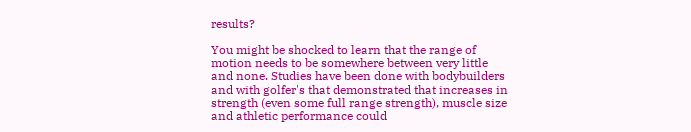results?

You might be shocked to learn that the range of motion needs to be somewhere between very little and none. Studies have been done with bodybuilders and with golfer's that demonstrated that increases in strength (even some full range strength), muscle size and athletic performance could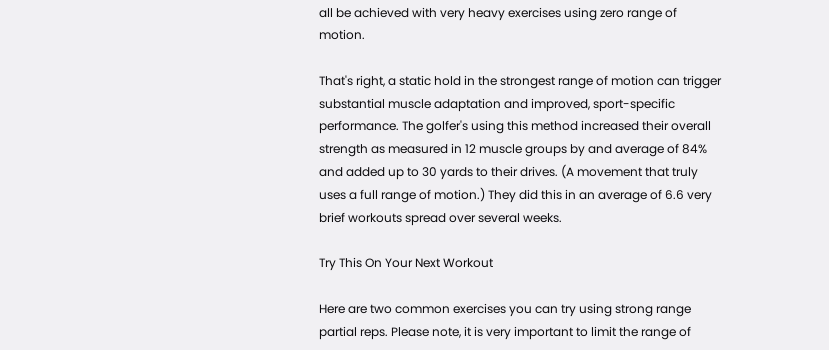all be achieved with very heavy exercises using zero range of motion.

That's right, a static hold in the strongest range of motion can trigger substantial muscle adaptation and improved, sport-specific performance. The golfer's using this method increased their overall strength as measured in 12 muscle groups by and average of 84% and added up to 30 yards to their drives. (A movement that truly uses a full range of motion.) They did this in an average of 6.6 very brief workouts spread over several weeks.

Try This On Your Next Workout

Here are two common exercises you can try using strong range partial reps. Please note, it is very important to limit the range of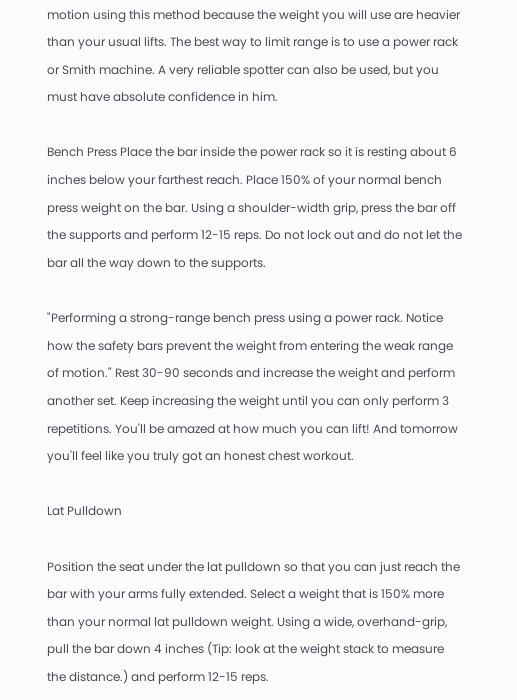motion using this method because the weight you will use are heavier than your usual lifts. The best way to limit range is to use a power rack or Smith machine. A very reliable spotter can also be used, but you must have absolute confidence in him.

Bench Press Place the bar inside the power rack so it is resting about 6 inches below your farthest reach. Place 150% of your normal bench press weight on the bar. Using a shoulder-width grip, press the bar off the supports and perform 12-15 reps. Do not lock out and do not let the bar all the way down to the supports.

"Performing a strong-range bench press using a power rack. Notice how the safety bars prevent the weight from entering the weak range of motion." Rest 30-90 seconds and increase the weight and perform another set. Keep increasing the weight until you can only perform 3 repetitions. You'll be amazed at how much you can lift! And tomorrow you'll feel like you truly got an honest chest workout.

Lat Pulldown

Position the seat under the lat pulldown so that you can just reach the bar with your arms fully extended. Select a weight that is 150% more than your normal lat pulldown weight. Using a wide, overhand-grip, pull the bar down 4 inches (Tip: look at the weight stack to measure the distance.) and perform 12-15 reps.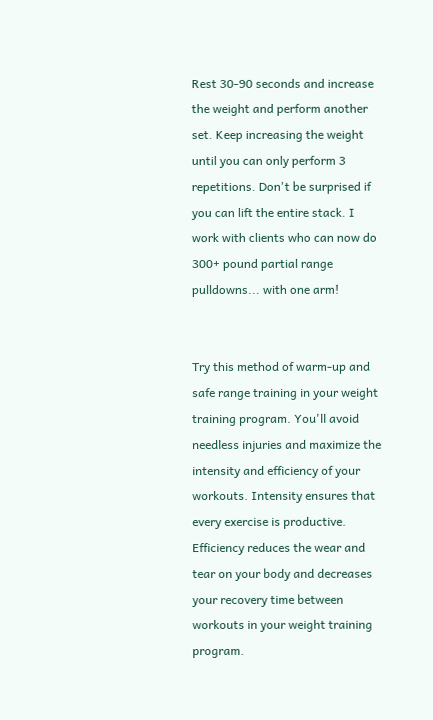Rest 30-90 seconds and increase the weight and perform another set. Keep increasing the weight until you can only perform 3 repetitions. Don't be surprised if you can lift the entire stack. I work with clients who can now do 300+ pound partial range pulldowns... with one arm!


Try this method of warm-up and safe range training in your weight training program. You'll avoid needless injuries and maximize the intensity and efficiency of your workouts. Intensity ensures that every exercise is productive. Efficiency reduces the wear and tear on your body and decreases your recovery time between workouts in your weight training program.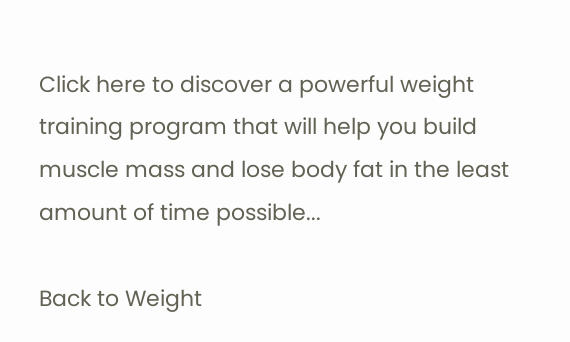Click here to discover a powerful weight training program that will help you build muscle mass and lose body fat in the least amount of time possible...

Back to Weight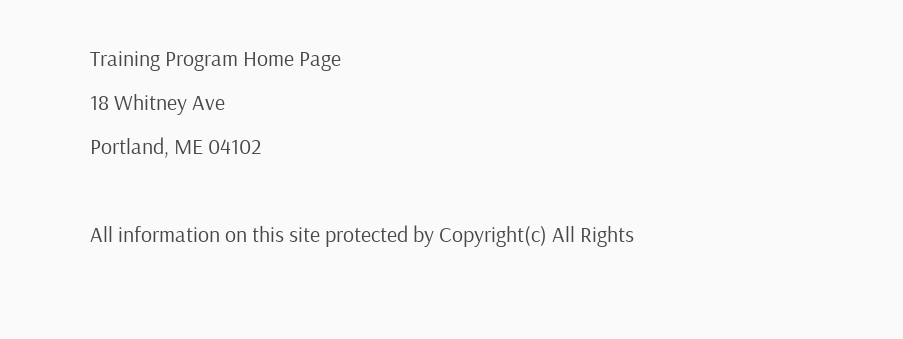Training Program Home Page
18 Whitney Ave
Portland, ME 04102

All information on this site protected by Copyright(c) All Rights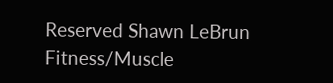Reserved Shawn LeBrun Fitness/Muscle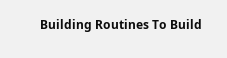Building Routines To Build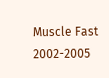Muscle Fast 2002-2005